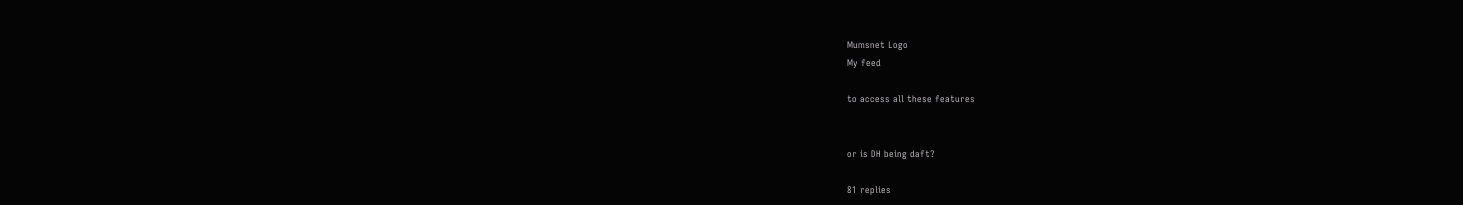Mumsnet Logo
My feed

to access all these features


or is DH being daft?

81 replies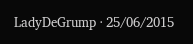LadyDeGrump · 25/06/2015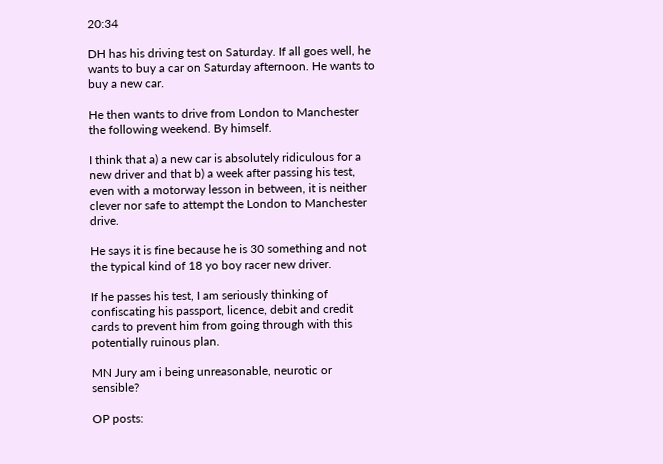20:34

DH has his driving test on Saturday. If all goes well, he wants to buy a car on Saturday afternoon. He wants to buy a new car.

He then wants to drive from London to Manchester the following weekend. By himself.

I think that a) a new car is absolutely ridiculous for a new driver and that b) a week after passing his test, even with a motorway lesson in between, it is neither clever nor safe to attempt the London to Manchester drive.

He says it is fine because he is 30 something and not the typical kind of 18 yo boy racer new driver.

If he passes his test, I am seriously thinking of confiscating his passport, licence, debit and credit cards to prevent him from going through with this potentially ruinous plan.

MN Jury am i being unreasonable, neurotic or sensible?

OP posts: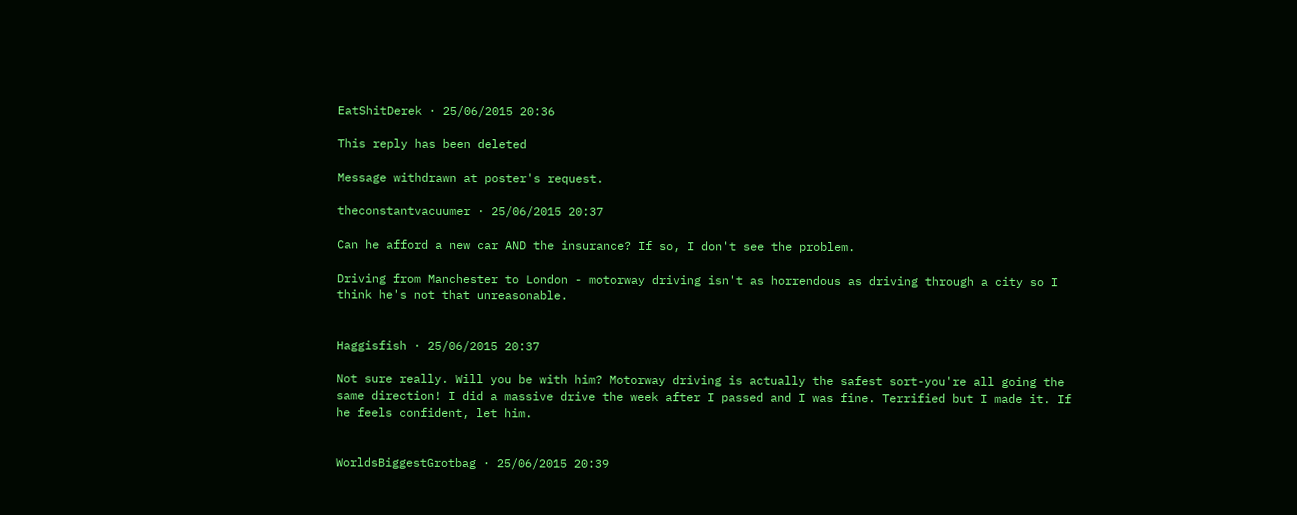EatShitDerek · 25/06/2015 20:36

This reply has been deleted

Message withdrawn at poster's request.

theconstantvacuumer · 25/06/2015 20:37

Can he afford a new car AND the insurance? If so, I don't see the problem.

Driving from Manchester to London - motorway driving isn't as horrendous as driving through a city so I think he's not that unreasonable.


Haggisfish · 25/06/2015 20:37

Not sure really. Will you be with him? Motorway driving is actually the safest sort-you're all going the same direction! I did a massive drive the week after I passed and I was fine. Terrified but I made it. If he feels confident, let him.


WorldsBiggestGrotbag · 25/06/2015 20:39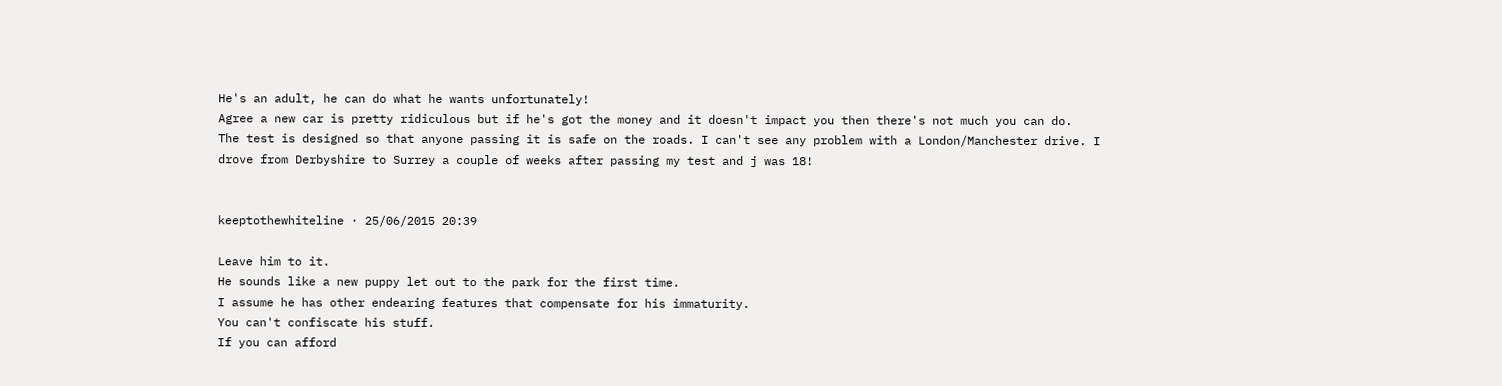He's an adult, he can do what he wants unfortunately!
Agree a new car is pretty ridiculous but if he's got the money and it doesn't impact you then there's not much you can do.
The test is designed so that anyone passing it is safe on the roads. I can't see any problem with a London/Manchester drive. I drove from Derbyshire to Surrey a couple of weeks after passing my test and j was 18!


keeptothewhiteline · 25/06/2015 20:39

Leave him to it.
He sounds like a new puppy let out to the park for the first time.
I assume he has other endearing features that compensate for his immaturity.
You can't confiscate his stuff.
If you can afford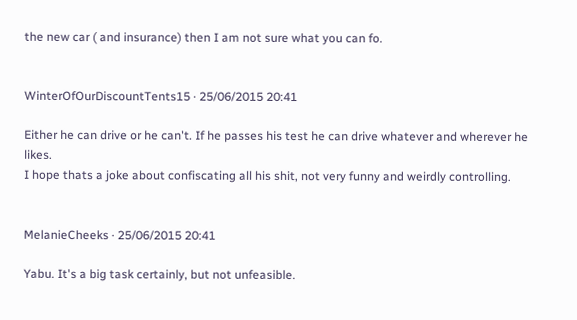the new car ( and insurance) then I am not sure what you can fo.


WinterOfOurDiscountTents15 · 25/06/2015 20:41

Either he can drive or he can't. If he passes his test he can drive whatever and wherever he likes.
I hope thats a joke about confiscating all his shit, not very funny and weirdly controlling.


MelanieCheeks · 25/06/2015 20:41

Yabu. It's a big task certainly, but not unfeasible.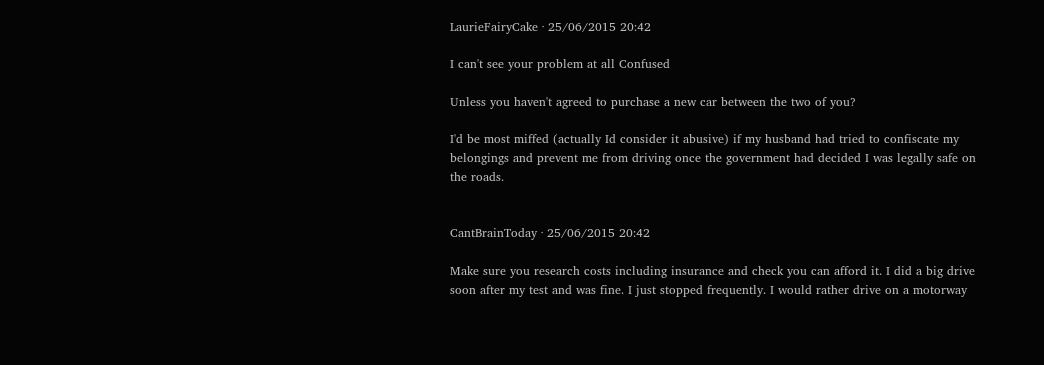LaurieFairyCake · 25/06/2015 20:42

I can't see your problem at all Confused

Unless you haven't agreed to purchase a new car between the two of you?

I'd be most miffed (actually Id consider it abusive) if my husband had tried to confiscate my belongings and prevent me from driving once the government had decided I was legally safe on the roads.


CantBrainToday · 25/06/2015 20:42

Make sure you research costs including insurance and check you can afford it. I did a big drive soon after my test and was fine. I just stopped frequently. I would rather drive on a motorway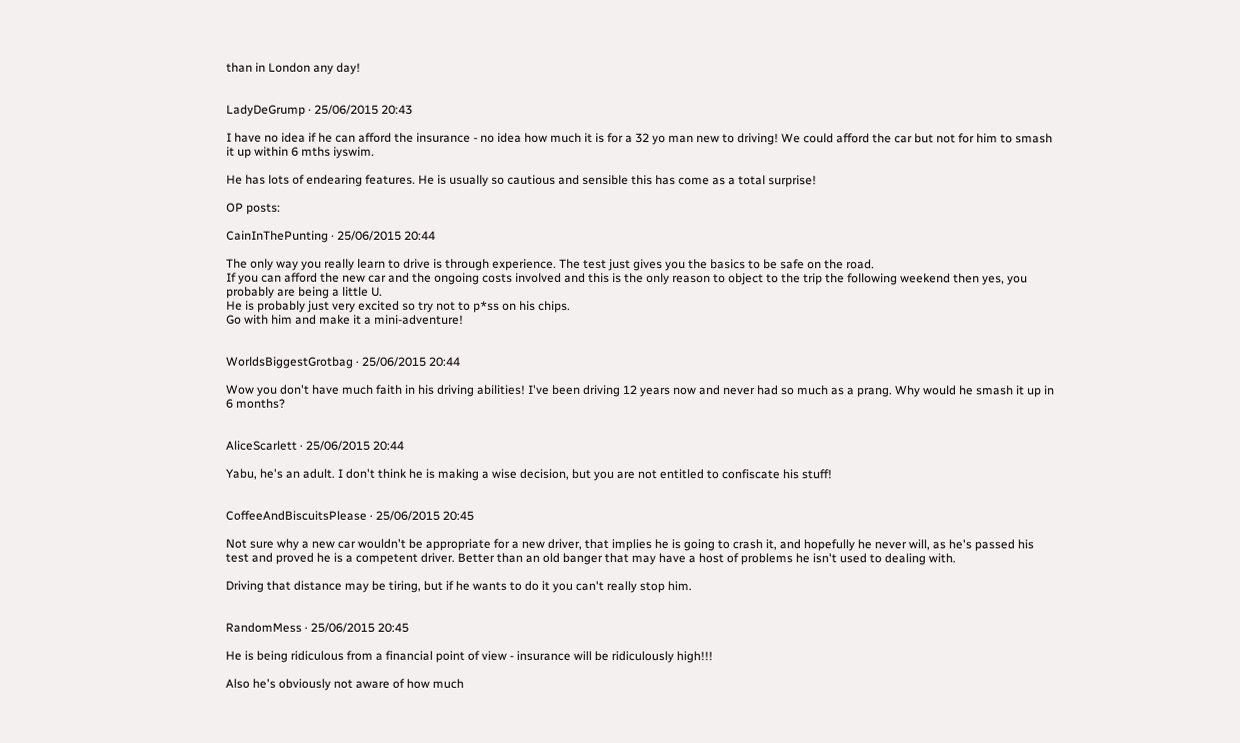than in London any day!


LadyDeGrump · 25/06/2015 20:43

I have no idea if he can afford the insurance - no idea how much it is for a 32 yo man new to driving! We could afford the car but not for him to smash it up within 6 mths iyswim.

He has lots of endearing features. He is usually so cautious and sensible this has come as a total surprise!

OP posts:

CainInThePunting · 25/06/2015 20:44

The only way you really learn to drive is through experience. The test just gives you the basics to be safe on the road.
If you can afford the new car and the ongoing costs involved and this is the only reason to object to the trip the following weekend then yes, you probably are being a little U.
He is probably just very excited so try not to p*ss on his chips.
Go with him and make it a mini-adventure!


WorldsBiggestGrotbag · 25/06/2015 20:44

Wow you don't have much faith in his driving abilities! I've been driving 12 years now and never had so much as a prang. Why would he smash it up in 6 months?


AliceScarlett · 25/06/2015 20:44

Yabu, he's an adult. I don't think he is making a wise decision, but you are not entitled to confiscate his stuff!


CoffeeAndBiscuitsPlease · 25/06/2015 20:45

Not sure why a new car wouldn't be appropriate for a new driver, that implies he is going to crash it, and hopefully he never will, as he's passed his test and proved he is a competent driver. Better than an old banger that may have a host of problems he isn't used to dealing with.

Driving that distance may be tiring, but if he wants to do it you can't really stop him.


RandomMess · 25/06/2015 20:45

He is being ridiculous from a financial point of view - insurance will be ridiculously high!!!

Also he's obviously not aware of how much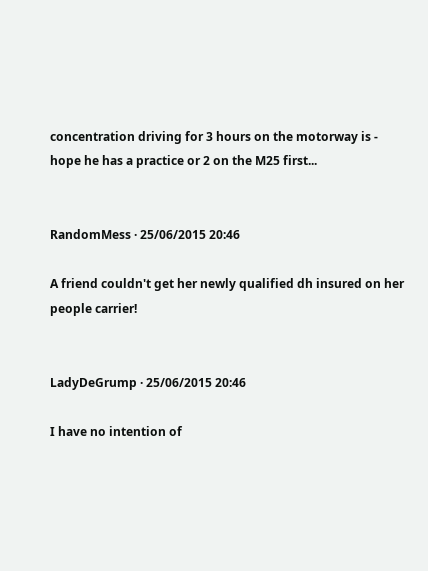concentration driving for 3 hours on the motorway is - hope he has a practice or 2 on the M25 first...


RandomMess · 25/06/2015 20:46

A friend couldn't get her newly qualified dh insured on her people carrier!


LadyDeGrump · 25/06/2015 20:46

I have no intention of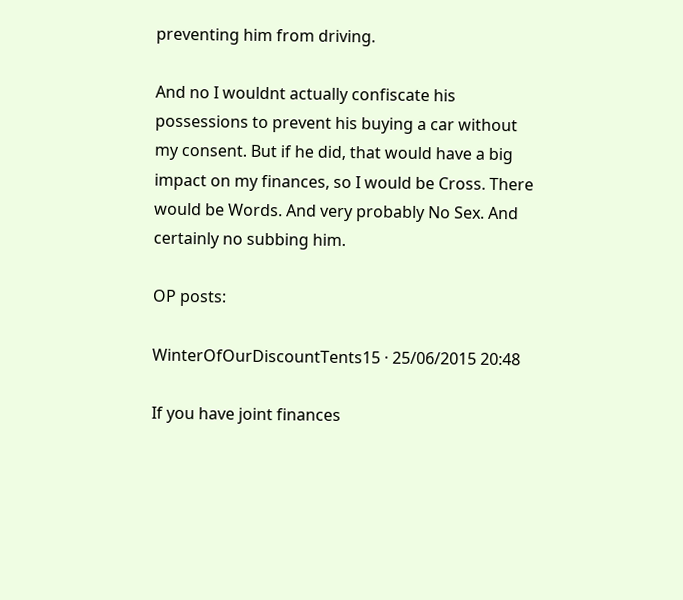preventing him from driving.

And no I wouldnt actually confiscate his possessions to prevent his buying a car without my consent. But if he did, that would have a big impact on my finances, so I would be Cross. There would be Words. And very probably No Sex. And certainly no subbing him.

OP posts:

WinterOfOurDiscountTents15 · 25/06/2015 20:48

If you have joint finances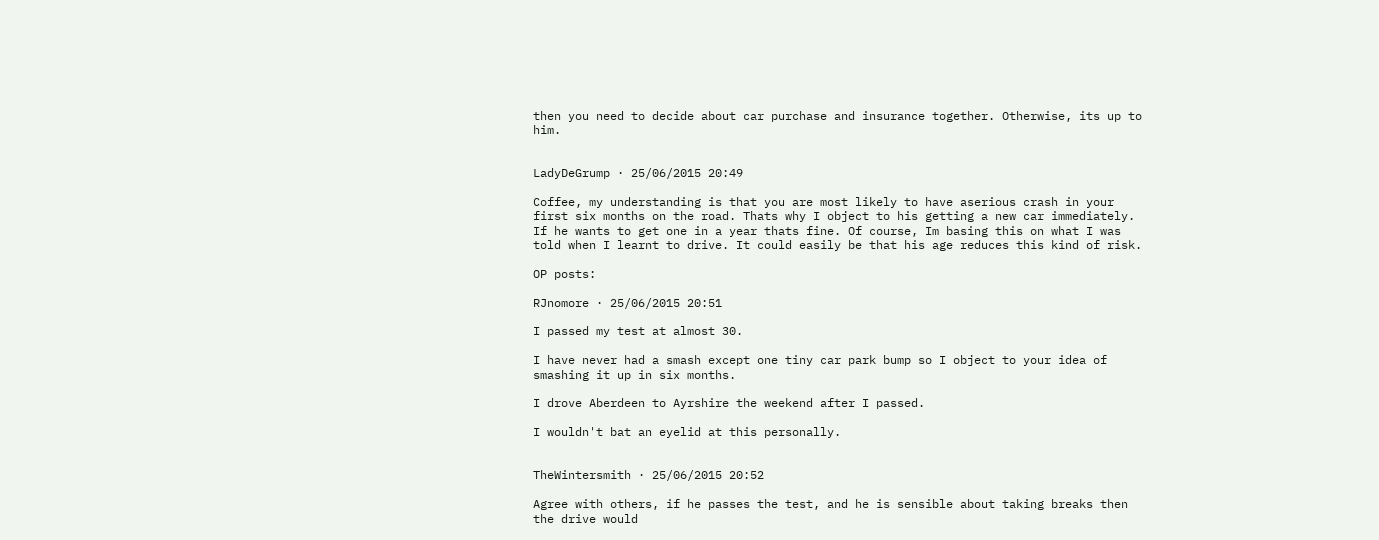then you need to decide about car purchase and insurance together. Otherwise, its up to him.


LadyDeGrump · 25/06/2015 20:49

Coffee, my understanding is that you are most likely to have aserious crash in your first six months on the road. Thats why I object to his getting a new car immediately. If he wants to get one in a year thats fine. Of course, Im basing this on what I was told when I learnt to drive. It could easily be that his age reduces this kind of risk.

OP posts:

RJnomore · 25/06/2015 20:51

I passed my test at almost 30.

I have never had a smash except one tiny car park bump so I object to your idea of smashing it up in six months.

I drove Aberdeen to Ayrshire the weekend after I passed.

I wouldn't bat an eyelid at this personally.


TheWintersmith · 25/06/2015 20:52

Agree with others, if he passes the test, and he is sensible about taking breaks then the drive would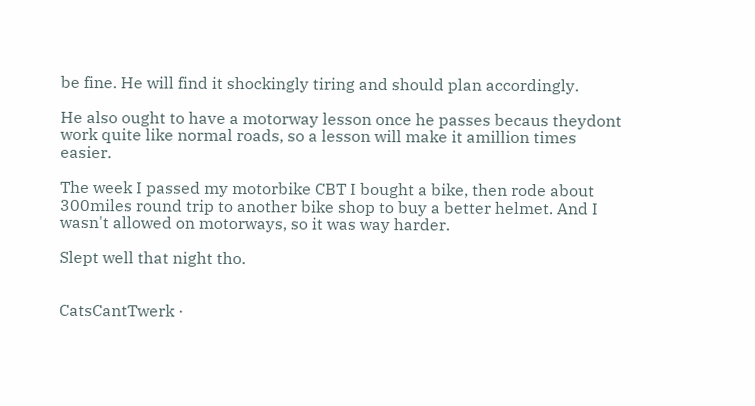be fine. He will find it shockingly tiring and should plan accordingly.

He also ought to have a motorway lesson once he passes becaus theydont work quite like normal roads, so a lesson will make it amillion times easier.

The week I passed my motorbike CBT I bought a bike, then rode about 300miles round trip to another bike shop to buy a better helmet. And I wasn't allowed on motorways, so it was way harder.

Slept well that night tho.


CatsCantTwerk ·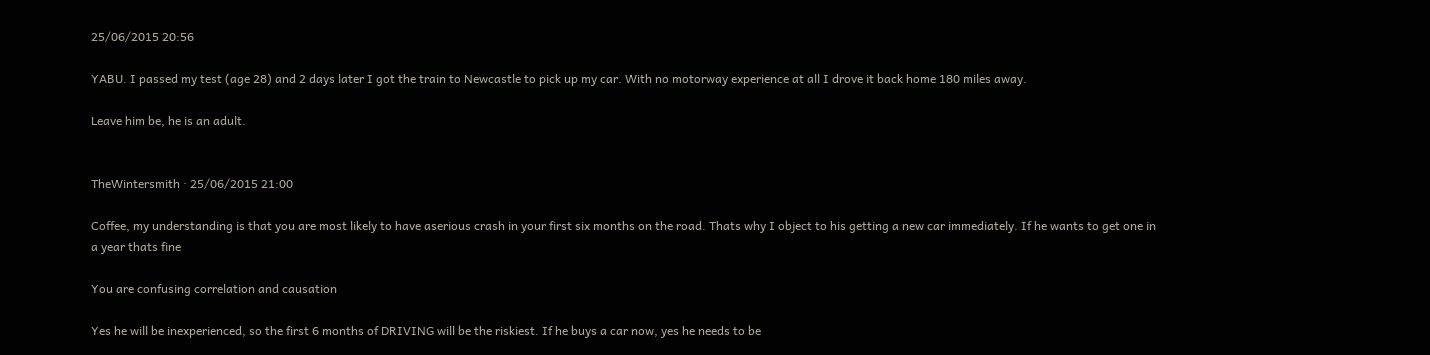25/06/2015 20:56

YABU. I passed my test (age 28) and 2 days later I got the train to Newcastle to pick up my car. With no motorway experience at all I drove it back home 180 miles away.

Leave him be, he is an adult.


TheWintersmith · 25/06/2015 21:00

Coffee, my understanding is that you are most likely to have aserious crash in your first six months on the road. Thats why I object to his getting a new car immediately. If he wants to get one in a year thats fine

You are confusing correlation and causation

Yes he will be inexperienced, so the first 6 months of DRIVING will be the riskiest. If he buys a car now, yes he needs to be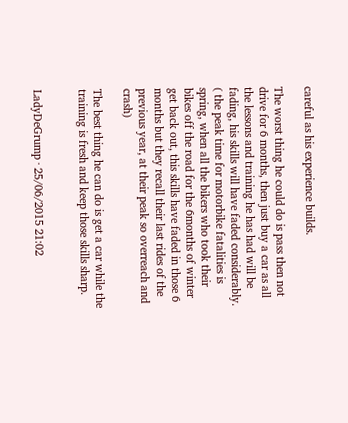careful as his experience builds.

The worst thing he could do is pass then not drive for 6 months, then just buy a car as all the lessons and training he has had will be fading, his skills will have faded considerably. ( the peak time for motorbike fatalities is spring, when all the bikers who took their bikes off the road for the 6months of winter get back out, this skills have faded in those 6 months but they recall their last rides of the previous year, at their peak so overreach and crash)

The best thing he can do is get a car while the training is fresh and keep those skills sharp.


LadyDeGrump · 25/06/2015 21:02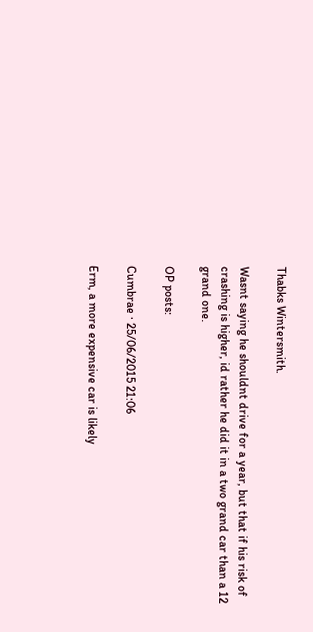Thabks Wintersmith.

Wasnt saying he shouldnt drive for a year, but that if his risk of crashing is higher, id rather he did it in a two grand car than a 12 grand one.

OP posts:

Cumbrae · 25/06/2015 21:06

Erm, a more expensive car is likely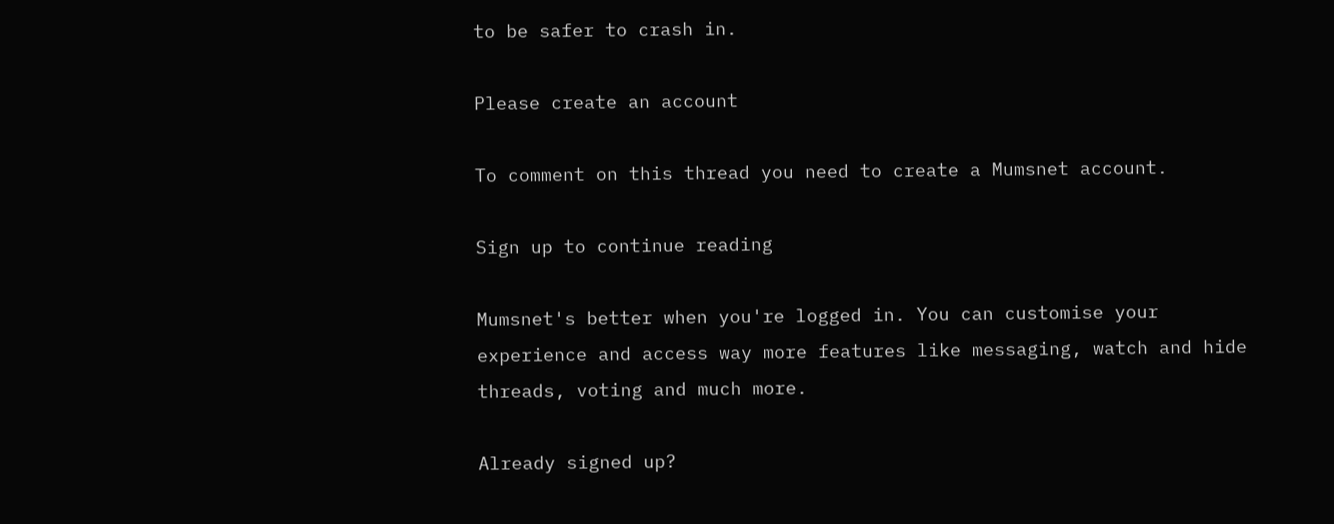to be safer to crash in.

Please create an account

To comment on this thread you need to create a Mumsnet account.

Sign up to continue reading

Mumsnet's better when you're logged in. You can customise your experience and access way more features like messaging, watch and hide threads, voting and much more.

Already signed up?